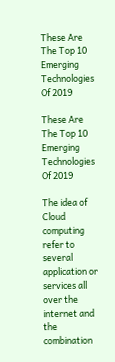These Are The Top 10 Emerging Technologies Of 2019

These Are The Top 10 Emerging Technologies Of 2019

The idea of Cloud computing refer to several application or services all over the internet and the combination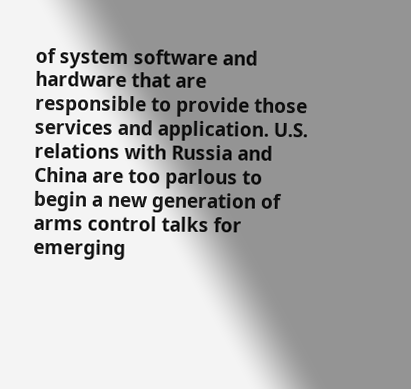of system software and hardware that are responsible to provide those services and application. U.S. relations with Russia and China are too parlous to begin a new generation of arms control talks for emerging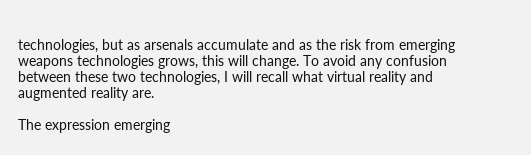technologies, but as arsenals accumulate and as the risk from emerging weapons technologies grows, this will change. To avoid any confusion between these two technologies, I will recall what virtual reality and augmented reality are.

The expression emerging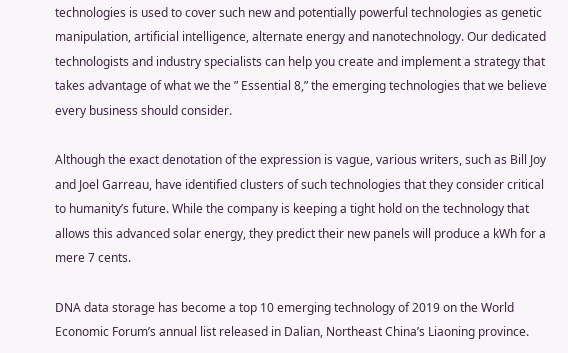technologies is used to cover such new and potentially powerful technologies as genetic manipulation, artificial intelligence, alternate energy and nanotechnology. Our dedicated technologists and industry specialists can help you create and implement a strategy that takes advantage of what we the ” Essential 8,” the emerging technologies that we believe every business should consider.

Although the exact denotation of the expression is vague, various writers, such as Bill Joy and Joel Garreau, have identified clusters of such technologies that they consider critical to humanity’s future. While the company is keeping a tight hold on the technology that allows this advanced solar energy, they predict their new panels will produce a kWh for a mere 7 cents.

DNA data storage has become a top 10 emerging technology of 2019 on the World Economic Forum’s annual list released in Dalian, Northeast China’s Liaoning province.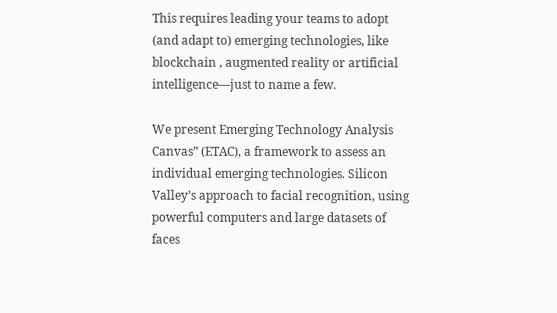This requires leading your teams to adopt (and adapt to) emerging technologies, like blockchain , augmented reality or artificial intelligence—just to name a few.

We present Emerging Technology Analysis Canvas” (ETAC), a framework to assess an individual emerging technologies. Silicon Valley’s approach to facial recognition, using powerful computers and large datasets of faces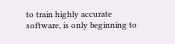to train highly accurate software, is only beginning to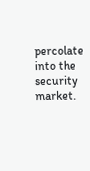percolate into the security market.